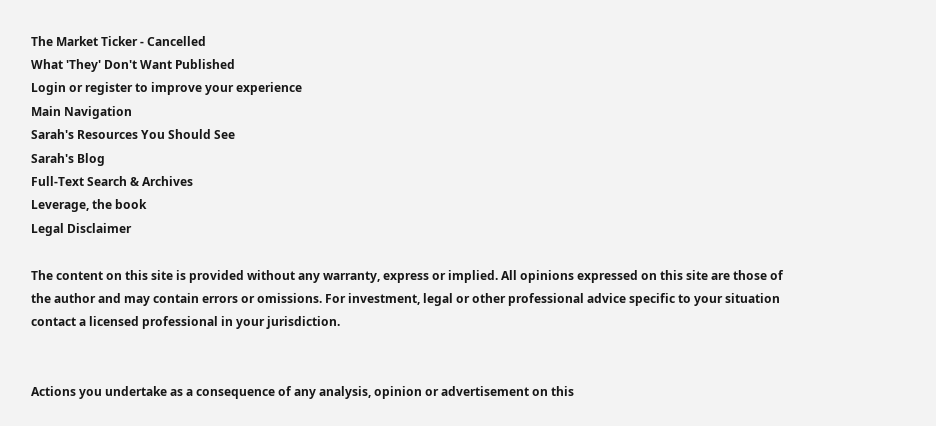The Market Ticker - Cancelled
What 'They' Don't Want Published
Login or register to improve your experience
Main Navigation
Sarah's Resources You Should See
Sarah's Blog
Full-Text Search & Archives
Leverage, the book
Legal Disclaimer

The content on this site is provided without any warranty, express or implied. All opinions expressed on this site are those of the author and may contain errors or omissions. For investment, legal or other professional advice specific to your situation contact a licensed professional in your jurisdiction.


Actions you undertake as a consequence of any analysis, opinion or advertisement on this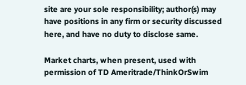site are your sole responsibility; author(s) may have positions in any firm or security discussed here, and have no duty to disclose same.

Market charts, when present, used with permission of TD Ameritrade/ThinkOrSwim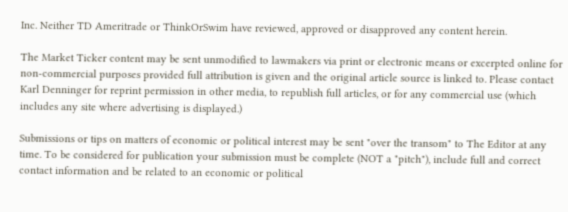Inc. Neither TD Ameritrade or ThinkOrSwim have reviewed, approved or disapproved any content herein.

The Market Ticker content may be sent unmodified to lawmakers via print or electronic means or excerpted online for non-commercial purposes provided full attribution is given and the original article source is linked to. Please contact Karl Denninger for reprint permission in other media, to republish full articles, or for any commercial use (which includes any site where advertising is displayed.)

Submissions or tips on matters of economic or political interest may be sent "over the transom" to The Editor at any time. To be considered for publication your submission must be complete (NOT a "pitch"), include full and correct contact information and be related to an economic or political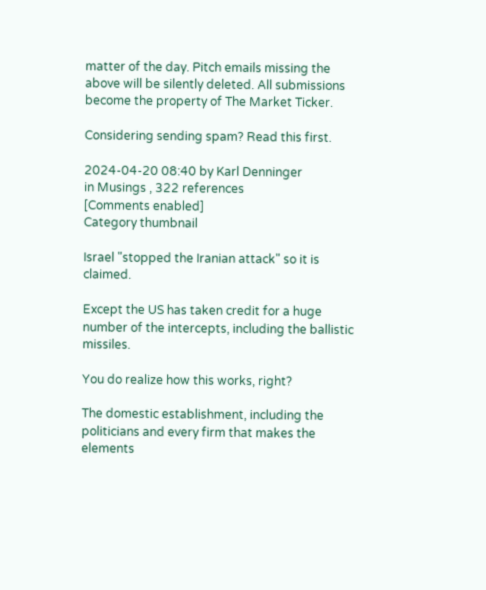matter of the day. Pitch emails missing the above will be silently deleted. All submissions become the property of The Market Ticker.

Considering sending spam? Read this first.

2024-04-20 08:40 by Karl Denninger
in Musings , 322 references
[Comments enabled]
Category thumbnail

Israel "stopped the Iranian attack" so it is claimed.

Except the US has taken credit for a huge number of the intercepts, including the ballistic missiles.

You do realize how this works, right?

The domestic establishment, including the politicians and every firm that makes the elements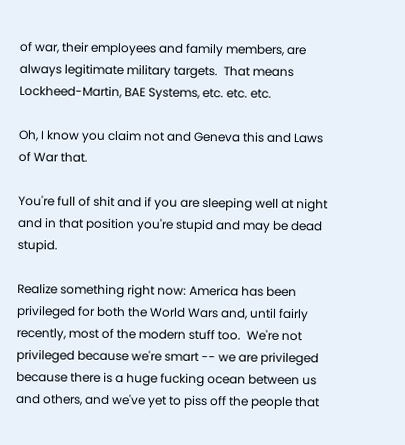of war, their employees and family members, are always legitimate military targets.  That means Lockheed-Martin, BAE Systems, etc. etc. etc.

Oh, I know you claim not and Geneva this and Laws of War that.

You're full of shit and if you are sleeping well at night and in that position you're stupid and may be dead stupid.

Realize something right now: America has been privileged for both the World Wars and, until fairly recently, most of the modern stuff too.  We're not privileged because we're smart -- we are privileged because there is a huge fucking ocean between us and others, and we've yet to piss off the people that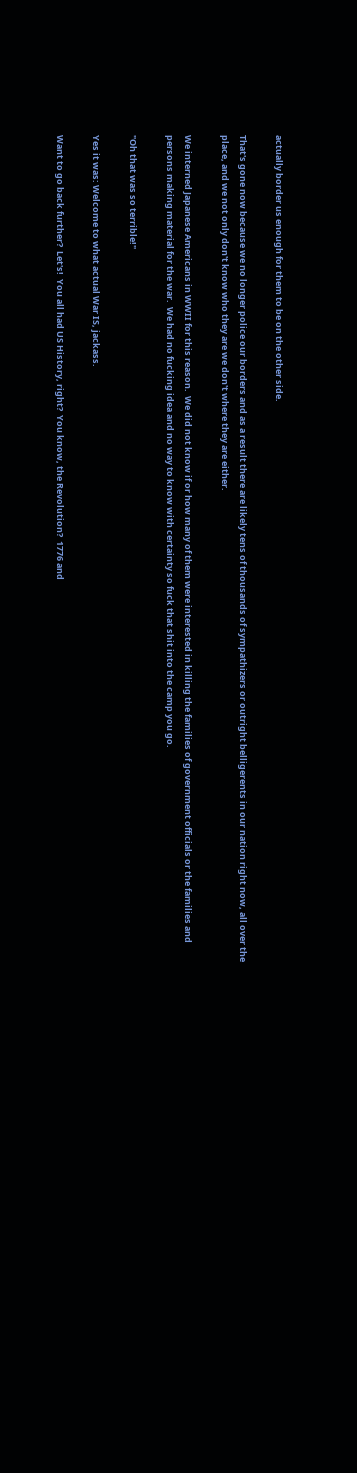actually border us enough for them to be on the other side.

That's gone now because we no longer police our borders and as a result there are likely tens of thousands of sympathizers or outright belligerents in our nation right now, all over the place, and we not only don't know who they are we don't where they are either.

We interned Japanese Americans in WWII for this reason.  We did not know if or how many of them were interested in killing the families of government officials or the families and persons making material for the war.  We had no fucking idea and no way to know with certainty so fuck that shit into the camp you go.

"Oh that was so terrible!"

Yes it was: Welcome to what actual War IS, jackass.

Want to go back further?  Let's!  You all had US History, right?  You know, the Revolution?  1776 and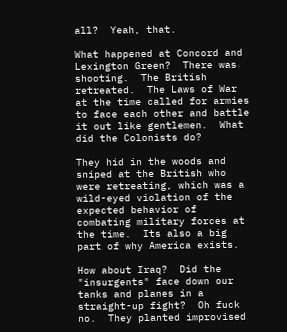all?  Yeah, that.

What happened at Concord and Lexington Green?  There was shooting.  The British retreated.  The Laws of War at the time called for armies to face each other and battle it out like gentlemen.  What did the Colonists do?

They hid in the woods and sniped at the British who were retreating, which was a wild-eyed violation of the expected behavior of combating military forces at the time.  Its also a big part of why America exists.

How about Iraq?  Did the "insurgents" face down our tanks and planes in a straight-up fight?  Oh fuck no.  They planted improvised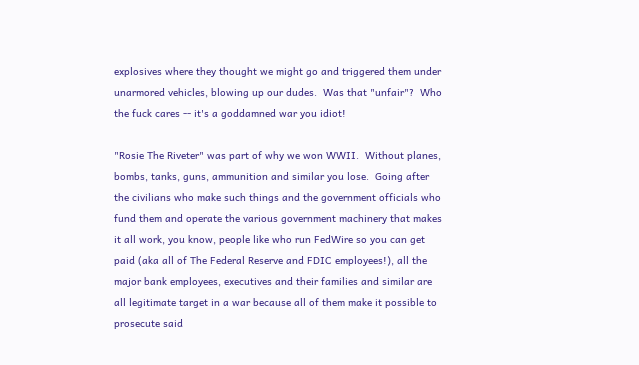explosives where they thought we might go and triggered them under unarmored vehicles, blowing up our dudes.  Was that "unfair"?  Who the fuck cares -- it's a goddamned war you idiot!

"Rosie The Riveter" was part of why we won WWII.  Without planes, bombs, tanks, guns, ammunition and similar you lose.  Going after the civilians who make such things and the government officials who fund them and operate the various government machinery that makes it all work, you know, people like who run FedWire so you can get paid (aka all of The Federal Reserve and FDIC employees!), all the major bank employees, executives and their families and similar are all legitimate target in a war because all of them make it possible to prosecute said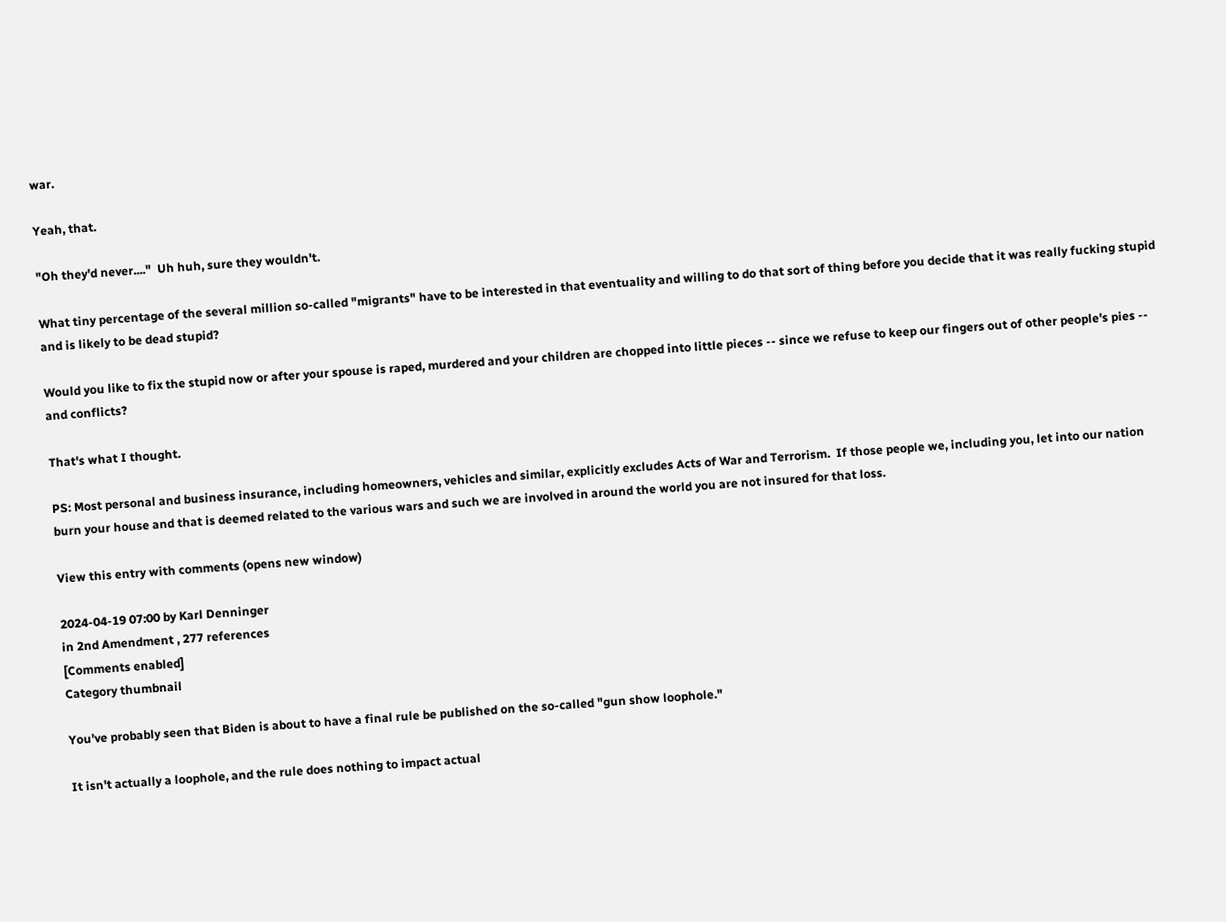war.

Yeah, that.

"Oh they'd never...."  Uh huh, sure they wouldn't.

What tiny percentage of the several million so-called "migrants" have to be interested in that eventuality and willing to do that sort of thing before you decide that it was really fucking stupid and is likely to be dead stupid?

Would you like to fix the stupid now or after your spouse is raped, murdered and your children are chopped into little pieces -- since we refuse to keep our fingers out of other people's pies -- and conflicts?

That's what I thought.

PS: Most personal and business insurance, including homeowners, vehicles and similar, explicitly excludes Acts of War and Terrorism.  If those people we, including you, let into our nation burn your house and that is deemed related to the various wars and such we are involved in around the world you are not insured for that loss.

View this entry with comments (opens new window)

2024-04-19 07:00 by Karl Denninger
in 2nd Amendment , 277 references
[Comments enabled]
Category thumbnail

You've probably seen that Biden is about to have a final rule be published on the so-called "gun show loophole."

It isn't actually a loophole, and the rule does nothing to impact actual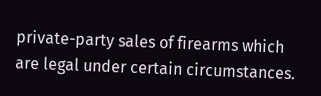private-party sales of firearms which are legal under certain circumstances.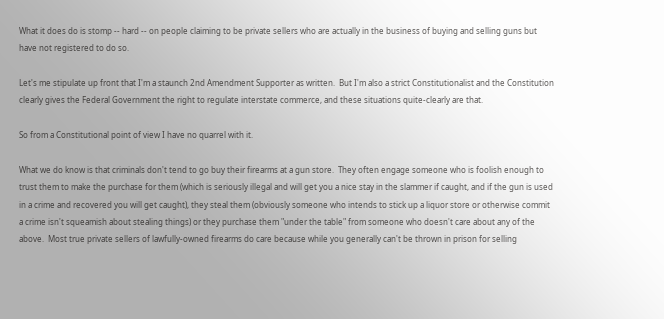What it does do is stomp -- hard -- on people claiming to be private sellers who are actually in the business of buying and selling guns but have not registered to do so.

Let's me stipulate up front that I'm a staunch 2nd Amendment Supporter as written.  But I'm also a strict Constitutionalist and the Constitution clearly gives the Federal Government the right to regulate interstate commerce, and these situations quite-clearly are that.

So from a Constitutional point of view I have no quarrel with it.

What we do know is that criminals don't tend to go buy their firearms at a gun store.  They often engage someone who is foolish enough to trust them to make the purchase for them (which is seriously illegal and will get you a nice stay in the slammer if caught, and if the gun is used in a crime and recovered you will get caught), they steal them (obviously someone who intends to stick up a liquor store or otherwise commit a crime isn't squeamish about stealing things) or they purchase them "under the table" from someone who doesn't care about any of the above.  Most true private sellers of lawfully-owned firearms do care because while you generally can't be thrown in prison for selling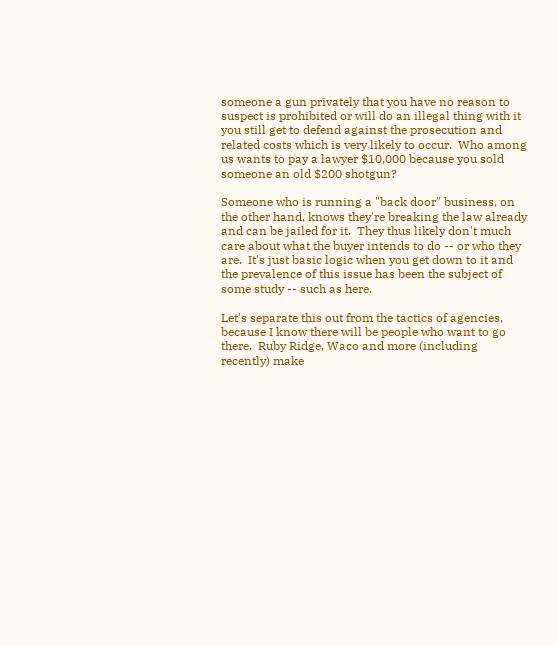someone a gun privately that you have no reason to suspect is prohibited or will do an illegal thing with it you still get to defend against the prosecution and related costs which is very likely to occur.  Who among us wants to pay a lawyer $10,000 because you sold someone an old $200 shotgun?

Someone who is running a "back door" business, on the other hand, knows they're breaking the law already and can be jailed for it.  They thus likely don't much care about what the buyer intends to do -- or who they are.  It's just basic logic when you get down to it and the prevalence of this issue has been the subject of some study -- such as here.

Let's separate this out from the tactics of agencies, because I know there will be people who want to go there.  Ruby Ridge, Waco and more (including recently) make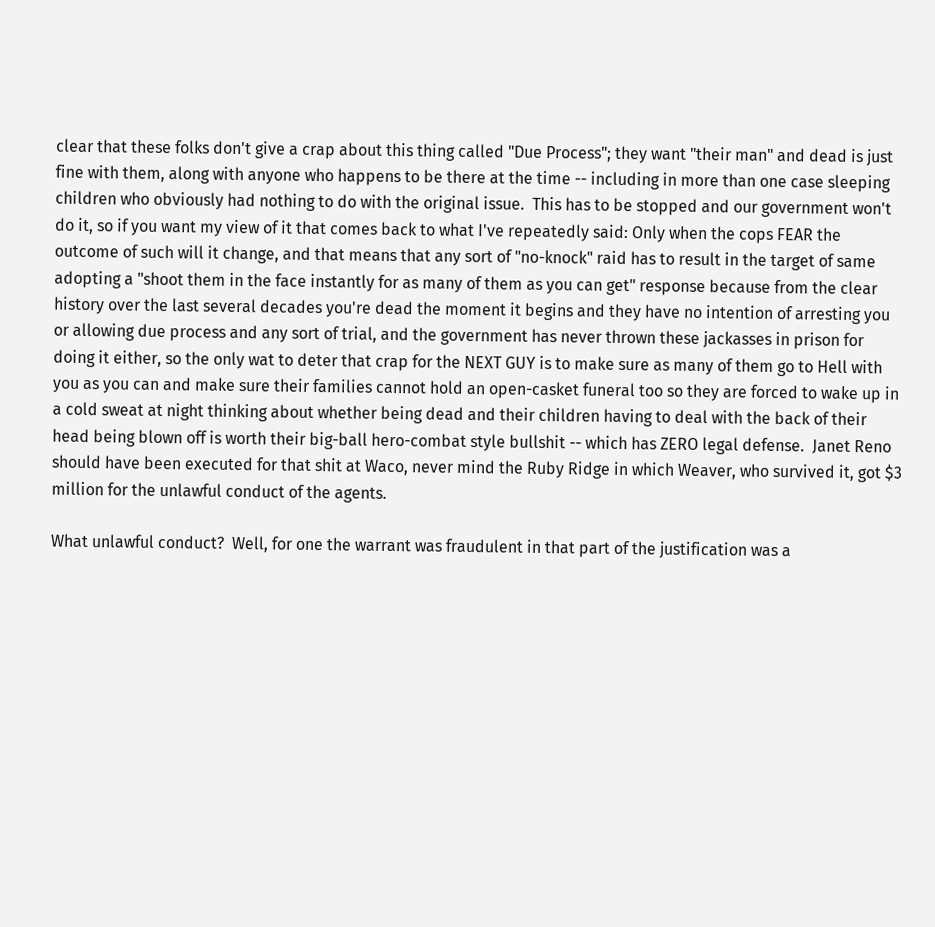clear that these folks don't give a crap about this thing called "Due Process"; they want "their man" and dead is just fine with them, along with anyone who happens to be there at the time -- including in more than one case sleeping children who obviously had nothing to do with the original issue.  This has to be stopped and our government won't do it, so if you want my view of it that comes back to what I've repeatedly said: Only when the cops FEAR the outcome of such will it change, and that means that any sort of "no-knock" raid has to result in the target of same adopting a "shoot them in the face instantly for as many of them as you can get" response because from the clear history over the last several decades you're dead the moment it begins and they have no intention of arresting you or allowing due process and any sort of trial, and the government has never thrown these jackasses in prison for doing it either, so the only wat to deter that crap for the NEXT GUY is to make sure as many of them go to Hell with you as you can and make sure their families cannot hold an open-casket funeral too so they are forced to wake up in a cold sweat at night thinking about whether being dead and their children having to deal with the back of their head being blown off is worth their big-ball hero-combat style bullshit -- which has ZERO legal defense.  Janet Reno should have been executed for that shit at Waco, never mind the Ruby Ridge in which Weaver, who survived it, got $3 million for the unlawful conduct of the agents.

What unlawful conduct?  Well, for one the warrant was fraudulent in that part of the justification was a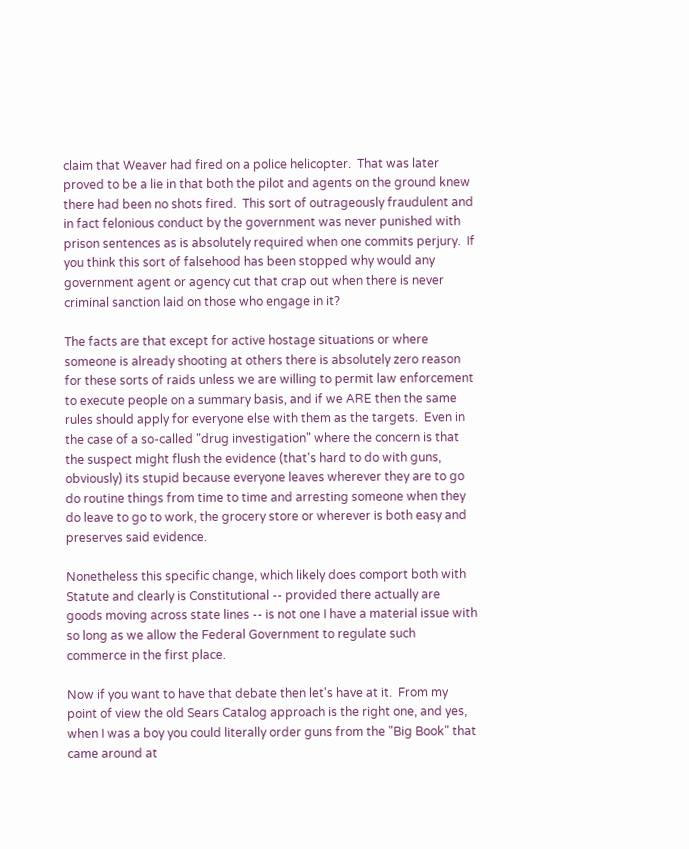claim that Weaver had fired on a police helicopter.  That was later proved to be a lie in that both the pilot and agents on the ground knew there had been no shots fired.  This sort of outrageously fraudulent and in fact felonious conduct by the government was never punished with prison sentences as is absolutely required when one commits perjury.  If you think this sort of falsehood has been stopped why would any government agent or agency cut that crap out when there is never criminal sanction laid on those who engage in it?

The facts are that except for active hostage situations or where someone is already shooting at others there is absolutely zero reason for these sorts of raids unless we are willing to permit law enforcement to execute people on a summary basis, and if we ARE then the same rules should apply for everyone else with them as the targets.  Even in the case of a so-called "drug investigation" where the concern is that the suspect might flush the evidence (that's hard to do with guns, obviously) its stupid because everyone leaves wherever they are to go do routine things from time to time and arresting someone when they do leave to go to work, the grocery store or wherever is both easy and preserves said evidence.

Nonetheless this specific change, which likely does comport both with Statute and clearly is Constitutional -- provided there actually are goods moving across state lines -- is not one I have a material issue with so long as we allow the Federal Government to regulate such commerce in the first place.

Now if you want to have that debate then let's have at it.  From my point of view the old Sears Catalog approach is the right one, and yes, when I was a boy you could literally order guns from the "Big Book" that came around at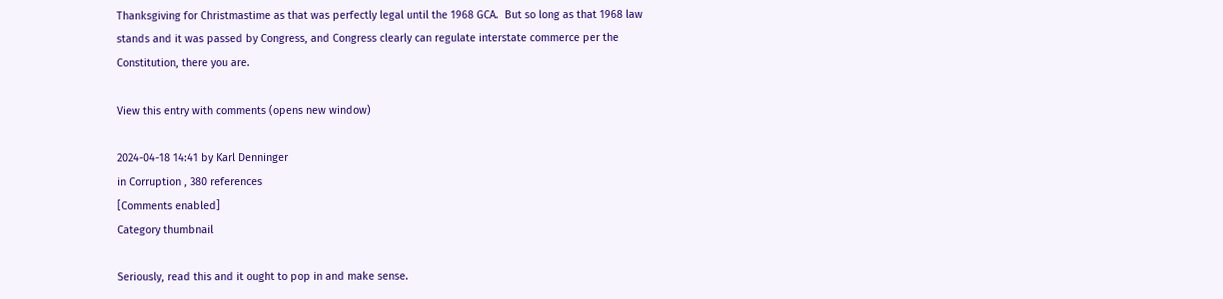Thanksgiving for Christmastime as that was perfectly legal until the 1968 GCA.  But so long as that 1968 law stands and it was passed by Congress, and Congress clearly can regulate interstate commerce per the Constitution, there you are.

View this entry with comments (opens new window)

2024-04-18 14:41 by Karl Denninger
in Corruption , 380 references
[Comments enabled]
Category thumbnail

Seriously, read this and it ought to pop in and make sense.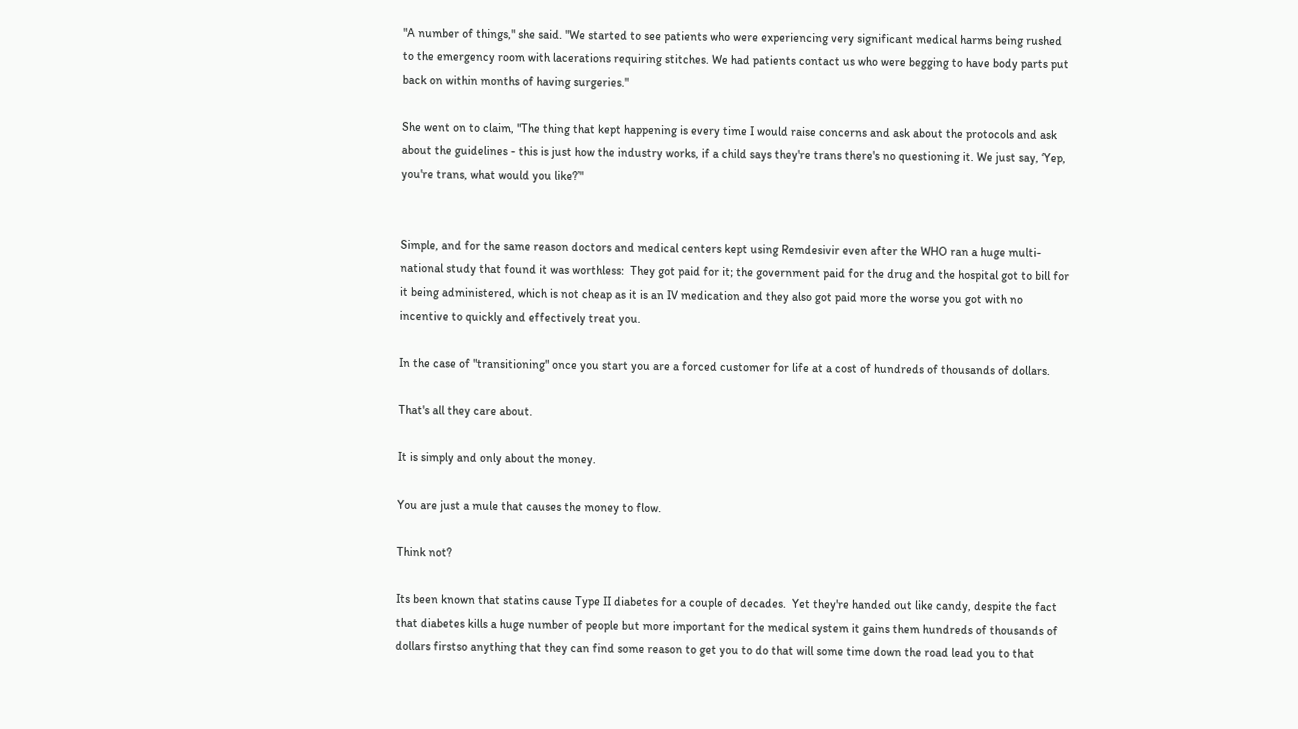"A number of things," she said. "We started to see patients who were experiencing very significant medical harms being rushed to the emergency room with lacerations requiring stitches. We had patients contact us who were begging to have body parts put back on within months of having surgeries."

She went on to claim, "The thing that kept happening is every time I would raise concerns and ask about the protocols and ask about the guidelines - this is just how the industry works, if a child says they're trans there's no questioning it. We just say, ‘Yep, you're trans, what would you like?’"


Simple, and for the same reason doctors and medical centers kept using Remdesivir even after the WHO ran a huge multi-national study that found it was worthless:  They got paid for it; the government paid for the drug and the hospital got to bill for it being administered, which is not cheap as it is an IV medication and they also got paid more the worse you got with no incentive to quickly and effectively treat you.

In the case of "transitioning" once you start you are a forced customer for life at a cost of hundreds of thousands of dollars.

That's all they care about.

It is simply and only about the money.

You are just a mule that causes the money to flow.

Think not?

Its been known that statins cause Type II diabetes for a couple of decades.  Yet they're handed out like candy, despite the fact that diabetes kills a huge number of people but more important for the medical system it gains them hundreds of thousands of dollars firstso anything that they can find some reason to get you to do that will some time down the road lead you to that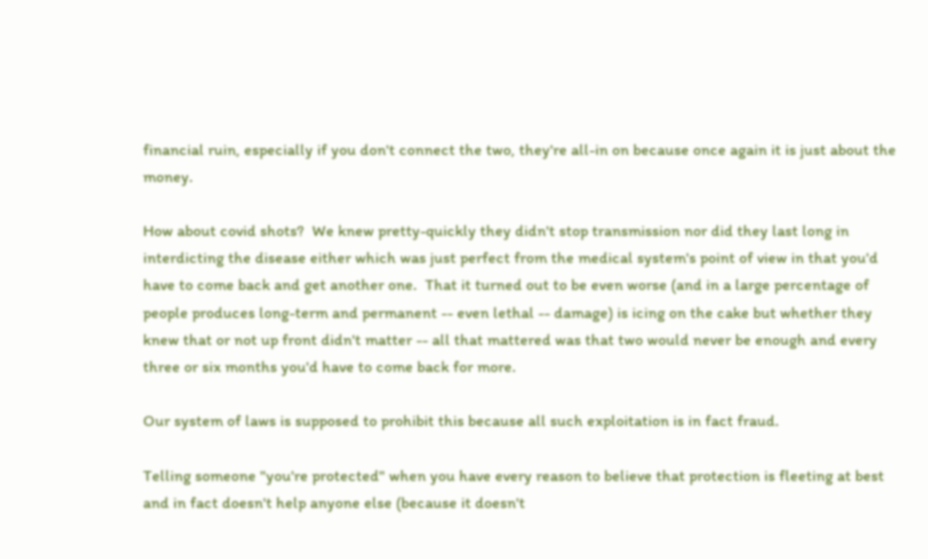financial ruin, especially if you don't connect the two, they're all-in on because once again it is just about the money.

How about covid shots?  We knew pretty-quickly they didn't stop transmission nor did they last long in interdicting the disease either which was just perfect from the medical system's point of view in that you'd have to come back and get another one.  That it turned out to be even worse (and in a large percentage of people produces long-term and permanent -- even lethal -- damage) is icing on the cake but whether they knew that or not up front didn't matter -- all that mattered was that two would never be enough and every three or six months you'd have to come back for more.

Our system of laws is supposed to prohibit this because all such exploitation is in fact fraud.

Telling someone "you're protected" when you have every reason to believe that protection is fleeting at best and in fact doesn't help anyone else (because it doesn't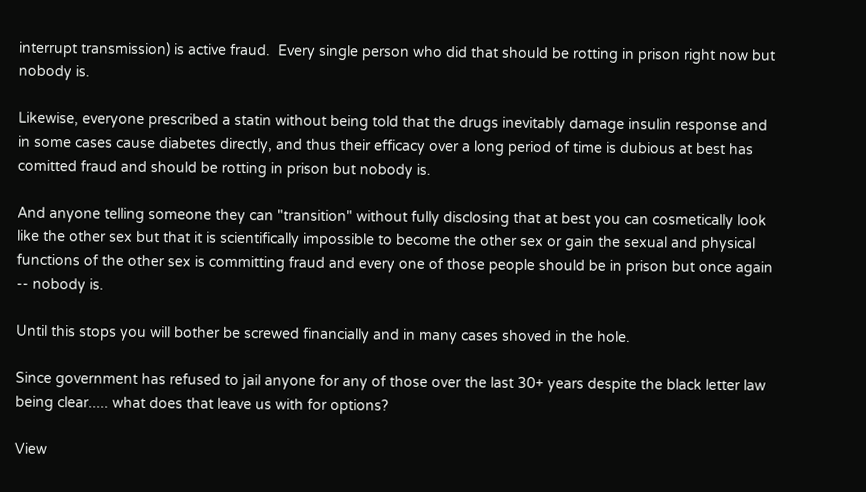interrupt transmission) is active fraud.  Every single person who did that should be rotting in prison right now but nobody is.

Likewise, everyone prescribed a statin without being told that the drugs inevitably damage insulin response and in some cases cause diabetes directly, and thus their efficacy over a long period of time is dubious at best has comitted fraud and should be rotting in prison but nobody is.

And anyone telling someone they can "transition" without fully disclosing that at best you can cosmetically look like the other sex but that it is scientifically impossible to become the other sex or gain the sexual and physical functions of the other sex is committing fraud and every one of those people should be in prison but once again -- nobody is.

Until this stops you will bother be screwed financially and in many cases shoved in the hole.

Since government has refused to jail anyone for any of those over the last 30+ years despite the black letter law being clear..... what does that leave us with for options?

View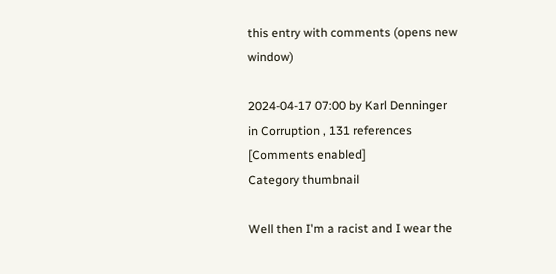this entry with comments (opens new window)

2024-04-17 07:00 by Karl Denninger
in Corruption , 131 references
[Comments enabled]
Category thumbnail

Well then I'm a racist and I wear the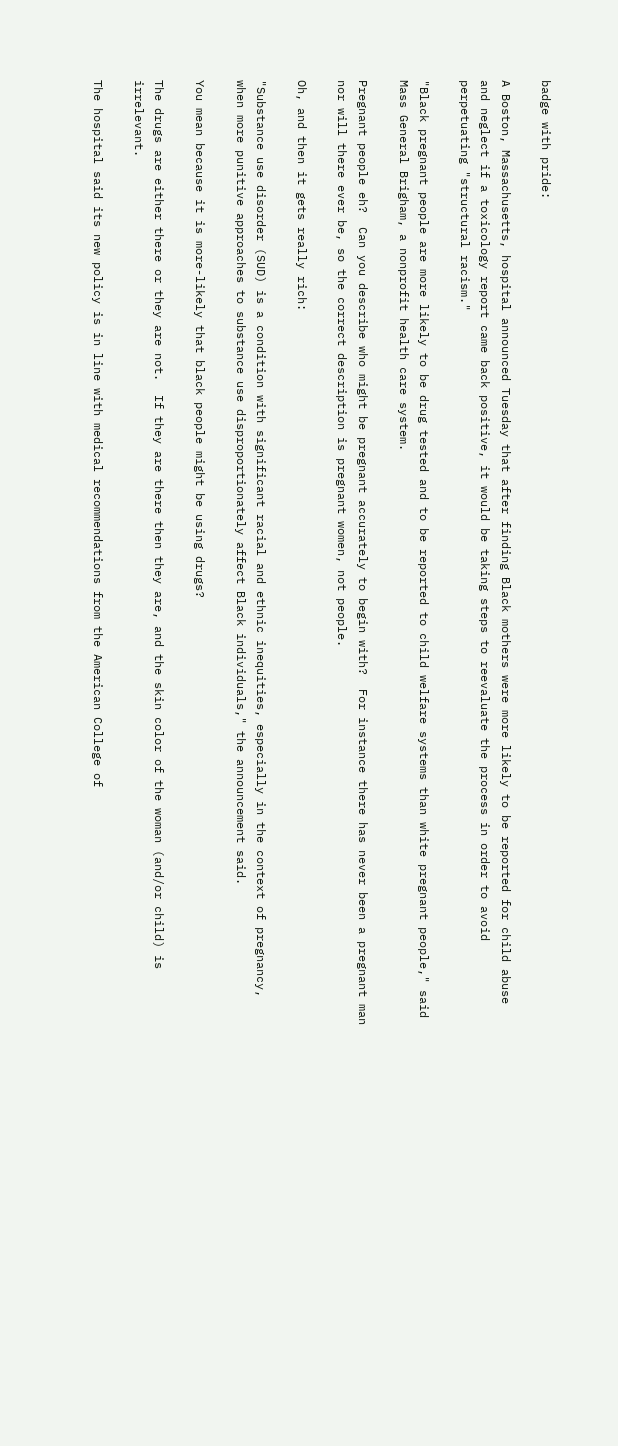badge with pride:

A Boston, Massachusetts, hospital announced Tuesday that after finding Black mothers were more likely to be reported for child abuse and neglect if a toxicology report came back positive, it would be taking steps to reevaluate the process in order to avoid perpetuating "structural racism."

"Black pregnant people are more likely to be drug tested and to be reported to child welfare systems than white pregnant people," said Mass General Brigham, a nonprofit health care system.

Pregnant people eh?  Can you describe who might be pregnant accurately to begin with?  For instance there has never been a pregnant man nor will there ever be, so the correct description is pregnant women, not people.

Oh, and then it gets really rich:

"Substance use disorder (SUD) is a condition with significant racial and ethnic inequities, especially in the context of pregnancy, when more punitive approaches to substance use disproportionately affect Black individuals," the announcement said.

You mean because it is more-likely that black people might be using drugs?

The drugs are either there or they are not.  If they are there then they are, and the skin color of the woman (and/or child) is irrelevant.

The hospital said its new policy is in line with medical recommendations from the American College of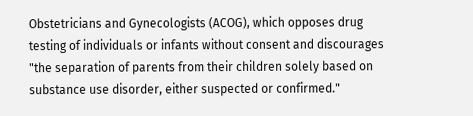Obstetricians and Gynecologists (ACOG), which opposes drug testing of individuals or infants without consent and discourages "the separation of parents from their children solely based on substance use disorder, either suspected or confirmed."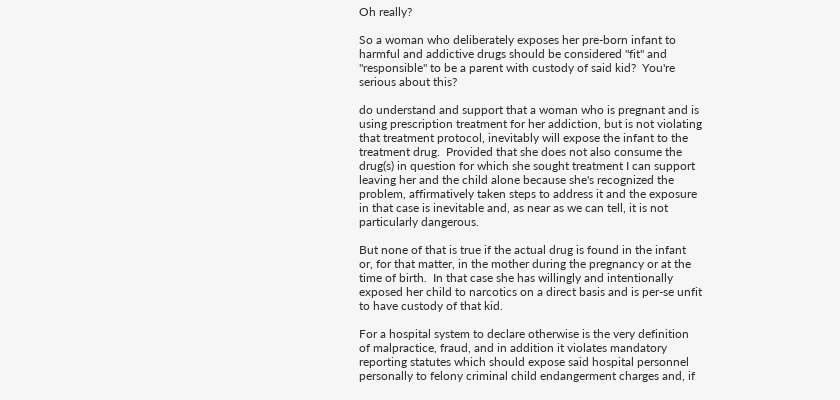Oh really?

So a woman who deliberately exposes her pre-born infant to harmful and addictive drugs should be considered "fit" and "responsible" to be a parent with custody of said kid?  You're serious about this?

do understand and support that a woman who is pregnant and is using prescription treatment for her addiction, but is not violating that treatment protocol, inevitably will expose the infant to the treatment drug.  Provided that she does not also consume the drug(s) in question for which she sought treatment I can support leaving her and the child alone because she's recognized the problem, affirmatively taken steps to address it and the exposure in that case is inevitable and, as near as we can tell, it is not particularly dangerous.

But none of that is true if the actual drug is found in the infant or, for that matter, in the mother during the pregnancy or at the time of birth.  In that case she has willingly and intentionally exposed her child to narcotics on a direct basis and is per-se unfit to have custody of that kid.

For a hospital system to declare otherwise is the very definition of malpractice, fraud, and in addition it violates mandatory reporting statutes which should expose said hospital personnel personally to felony criminal child endangerment charges and, if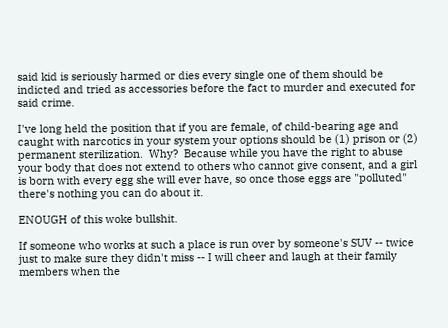said kid is seriously harmed or dies every single one of them should be indicted and tried as accessories before the fact to murder and executed for said crime.

I've long held the position that if you are female, of child-bearing age and caught with narcotics in your system your options should be (1) prison or (2) permanent sterilization.  Why?  Because while you have the right to abuse your body that does not extend to others who cannot give consent, and a girl is born with every egg she will ever have, so once those eggs are "polluted" there's nothing you can do about it.

ENOUGH of this woke bullshit.

If someone who works at such a place is run over by someone's SUV -- twice just to make sure they didn't miss -- I will cheer and laugh at their family members when the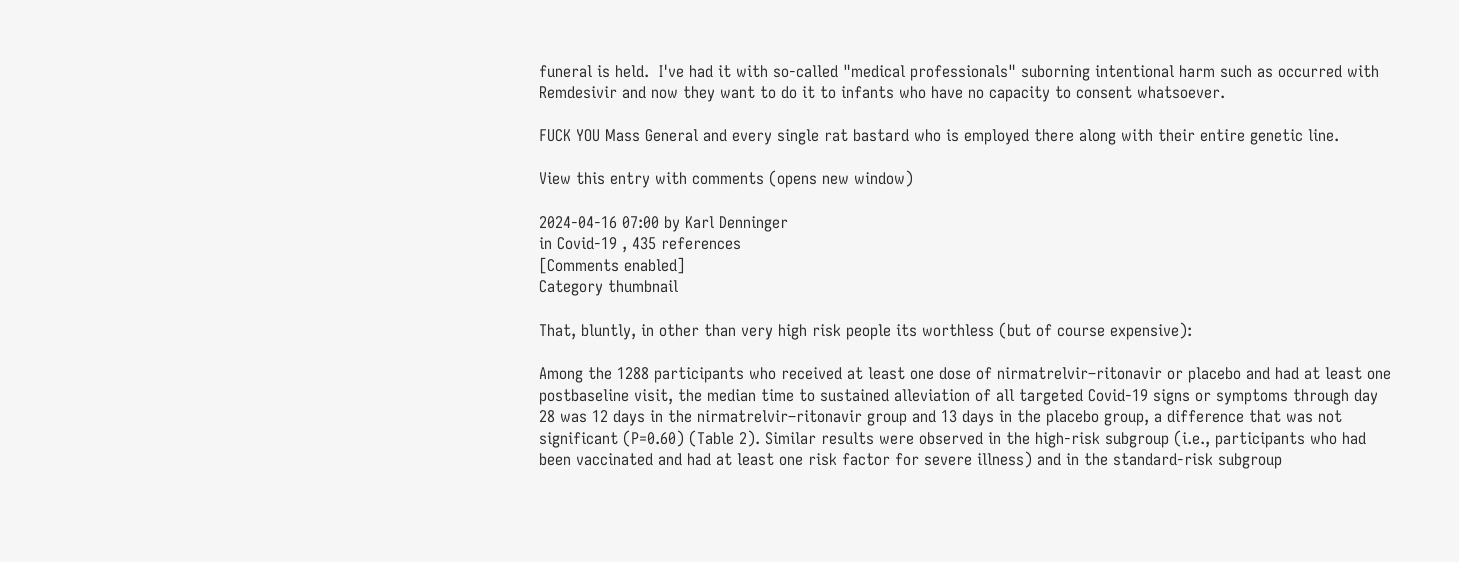funeral is held.  I've had it with so-called "medical professionals" suborning intentional harm such as occurred with Remdesivir and now they want to do it to infants who have no capacity to consent whatsoever.

FUCK YOU Mass General and every single rat bastard who is employed there along with their entire genetic line.

View this entry with comments (opens new window)

2024-04-16 07:00 by Karl Denninger
in Covid-19 , 435 references
[Comments enabled]
Category thumbnail

That, bluntly, in other than very high risk people its worthless (but of course expensive):

Among the 1288 participants who received at least one dose of nirmatrelvir–ritonavir or placebo and had at least one postbaseline visit, the median time to sustained alleviation of all targeted Covid-19 signs or symptoms through day 28 was 12 days in the nirmatrelvir–ritonavir group and 13 days in the placebo group, a difference that was not significant (P=0.60) (Table 2). Similar results were observed in the high-risk subgroup (i.e., participants who had been vaccinated and had at least one risk factor for severe illness) and in the standard-risk subgroup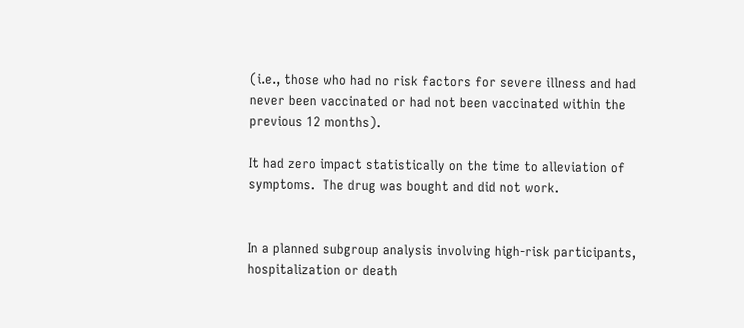(i.e., those who had no risk factors for severe illness and had never been vaccinated or had not been vaccinated within the previous 12 months).

It had zero impact statistically on the time to alleviation of symptoms.  The drug was bought and did not work.


In a planned subgroup analysis involving high-risk participants, hospitalization or death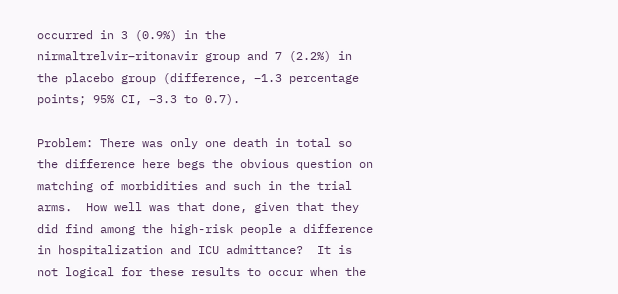occurred in 3 (0.9%) in the nirmaltrelvir–ritonavir group and 7 (2.2%) in the placebo group (difference, −1.3 percentage points; 95% CI, −3.3 to 0.7).

Problem: There was only one death in total so the difference here begs the obvious question on matching of morbidities and such in the trial arms.  How well was that done, given that they did find among the high-risk people a difference in hospitalization and ICU admittance?  It is not logical for these results to occur when the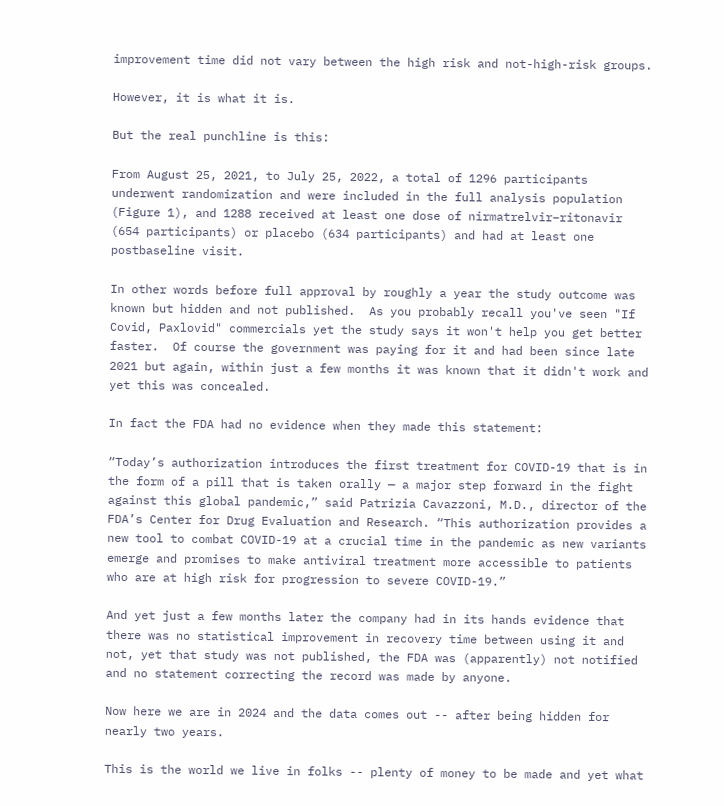improvement time did not vary between the high risk and not-high-risk groups.

However, it is what it is.

But the real punchline is this:

From August 25, 2021, to July 25, 2022, a total of 1296 participants underwent randomization and were included in the full analysis population (Figure 1), and 1288 received at least one dose of nirmatrelvir–ritonavir (654 participants) or placebo (634 participants) and had at least one postbaseline visit.

In other words before full approval by roughly a year the study outcome was known but hidden and not published.  As you probably recall you've seen "If Covid, Paxlovid" commercials yet the study says it won't help you get better faster.  Of course the government was paying for it and had been since late 2021 but again, within just a few months it was known that it didn't work and yet this was concealed.

In fact the FDA had no evidence when they made this statement:

“Today’s authorization introduces the first treatment for COVID-19 that is in the form of a pill that is taken orally — a major step forward in the fight against this global pandemic,” said Patrizia Cavazzoni, M.D., director of the FDA’s Center for Drug Evaluation and Research. “This authorization provides a new tool to combat COVID-19 at a crucial time in the pandemic as new variants emerge and promises to make antiviral treatment more accessible to patients who are at high risk for progression to severe COVID-19.”

And yet just a few months later the company had in its hands evidence that there was no statistical improvement in recovery time between using it and not, yet that study was not published, the FDA was (apparently) not notified and no statement correcting the record was made by anyone.

Now here we are in 2024 and the data comes out -- after being hidden for nearly two years.

This is the world we live in folks -- plenty of money to be made and yet what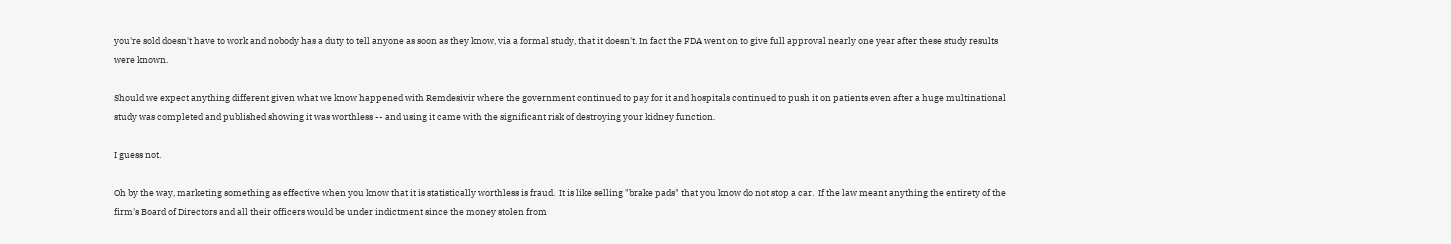you're sold doesn't have to work and nobody has a duty to tell anyone as soon as they know, via a formal study, that it doesn't. In fact the FDA went on to give full approval nearly one year after these study results were known.

Should we expect anything different given what we know happened with Remdesivir where the government continued to pay for it and hospitals continued to push it on patients even after a huge multinational study was completed and published showing it was worthless -- and using it came with the significant risk of destroying your kidney function.

I guess not.

Oh by the way, marketing something as effective when you know that it is statistically worthless is fraud.  It is like selling "brake pads" that you know do not stop a car.  If the law meant anything the entirety of the firm's Board of Directors and all their officers would be under indictment since the money stolen from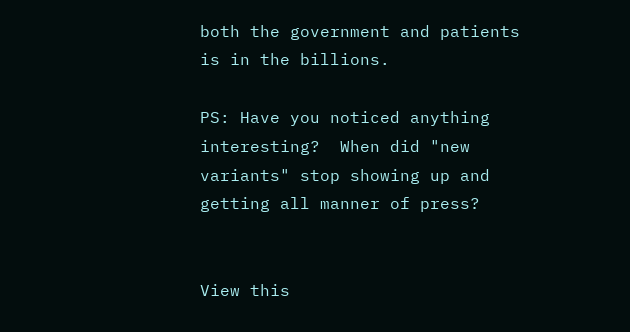both the government and patients is in the billions.

PS: Have you noticed anything interesting?  When did "new variants" stop showing up and getting all manner of press?


View this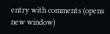entry with comments (opens new window)